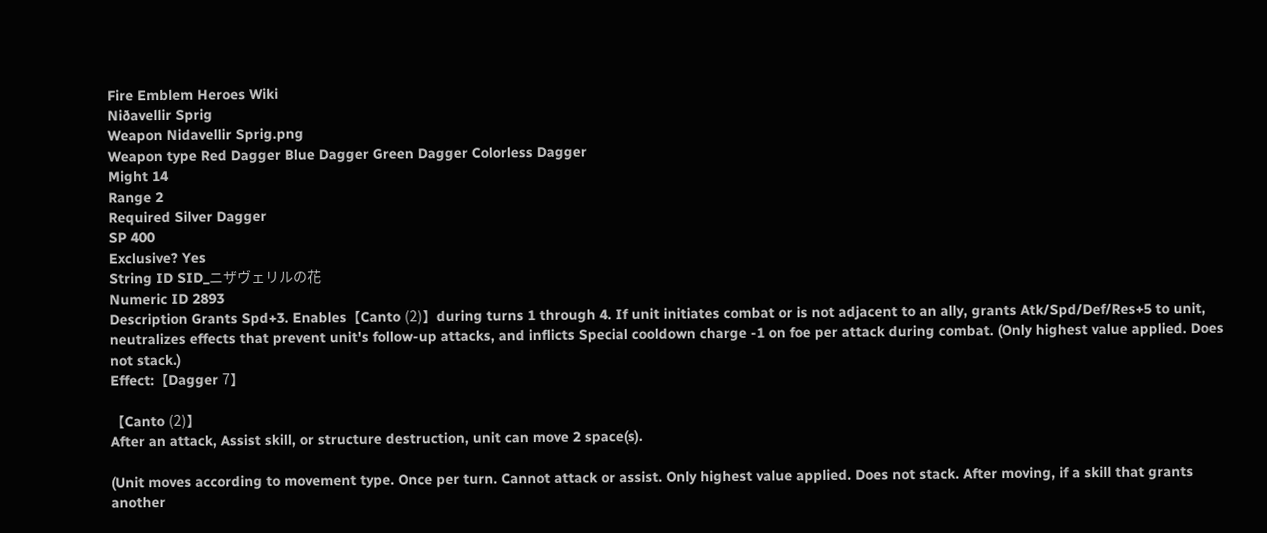Fire Emblem Heroes Wiki
Niðavellir Sprig
Weapon Nidavellir Sprig.png
Weapon type Red Dagger Blue Dagger Green Dagger Colorless Dagger
Might 14
Range 2
Required Silver Dagger
SP 400
Exclusive? Yes
String ID SID_ニザヴェリルの花
Numeric ID 2893
Description Grants Spd+3. Enables【Canto (2)】during turns 1 through 4. If unit initiates combat or is not adjacent to an ally, grants Atk/Spd/Def/Res+5 to unit, neutralizes effects that prevent unit's follow-up attacks, and inflicts Special cooldown charge -1 on foe per attack during combat. (Only highest value applied. Does not stack.)
Effect:【Dagger 7】

【Canto (2)】
After an attack, Assist skill, or structure destruction, unit can move 2 space(s).

(Unit moves according to movement type. Once per turn. Cannot attack or assist. Only highest value applied. Does not stack. After moving, if a skill that grants another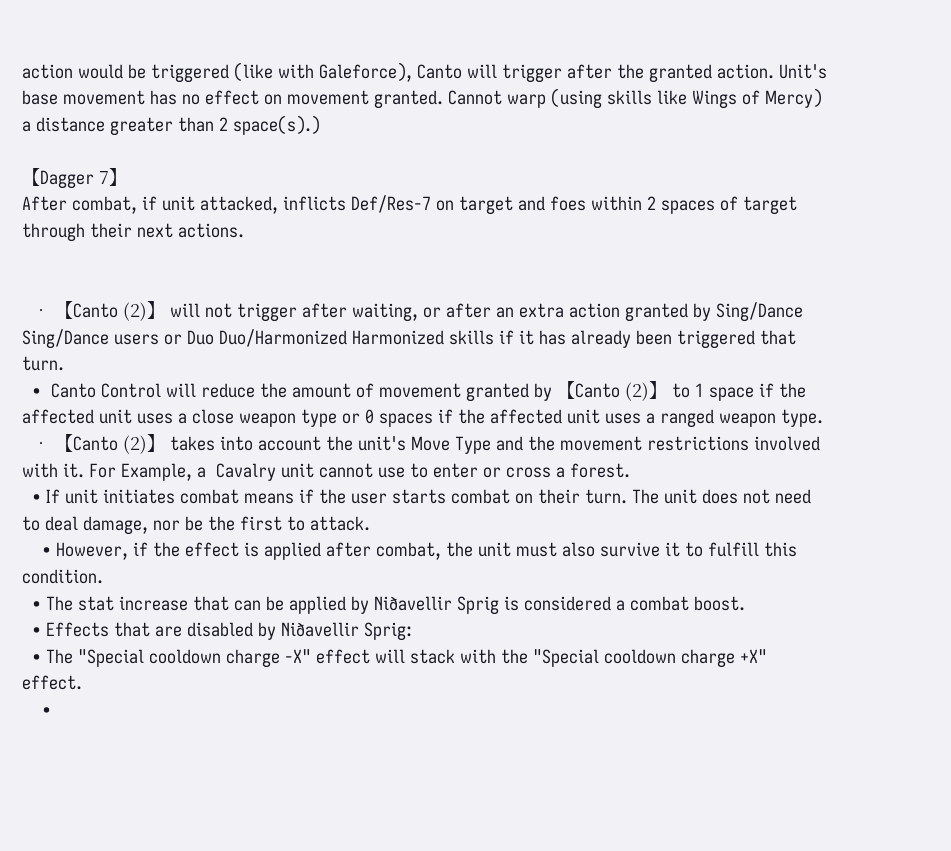action would be triggered (like with Galeforce), Canto will trigger after the granted action. Unit's base movement has no effect on movement granted. Cannot warp (using skills like Wings of Mercy) a distance greater than 2 space(s).)

【Dagger 7】
After combat, if unit attacked, inflicts Def/Res-7 on target and foes within 2 spaces of target through their next actions.


  • 【Canto (2)】 will not trigger after waiting, or after an extra action granted by Sing/Dance Sing/Dance users or Duo Duo/Harmonized Harmonized skills if it has already been triggered that turn.
  •  Canto Control will reduce the amount of movement granted by 【Canto (2)】 to 1 space if the affected unit uses a close weapon type or 0 spaces if the affected unit uses a ranged weapon type.
  • 【Canto (2)】 takes into account the unit's Move Type and the movement restrictions involved with it. For Example, a  Cavalry unit cannot use to enter or cross a forest.
  • If unit initiates combat means if the user starts combat on their turn. The unit does not need to deal damage, nor be the first to attack.
    • However, if the effect is applied after combat, the unit must also survive it to fulfill this condition.
  • The stat increase that can be applied by Niðavellir Sprig is considered a combat boost.
  • Effects that are disabled by Niðavellir Sprig:
  • The "Special cooldown charge -X" effect will stack with the "Special cooldown charge +X" effect.
    •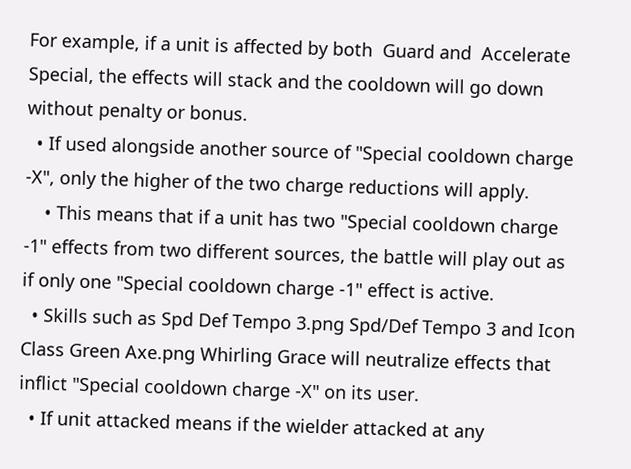For example, if a unit is affected by both  Guard and  Accelerate Special, the effects will stack and the cooldown will go down without penalty or bonus.
  • If used alongside another source of "Special cooldown charge -X", only the higher of the two charge reductions will apply.
    • This means that if a unit has two "Special cooldown charge -1" effects from two different sources, the battle will play out as if only one "Special cooldown charge -1" effect is active.
  • Skills such as Spd Def Tempo 3.png Spd/Def Tempo 3 and Icon Class Green Axe.png Whirling Grace will neutralize effects that inflict "Special cooldown charge -X" on its user.
  • If unit attacked means if the wielder attacked at any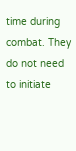time during combat. They do not need to initiate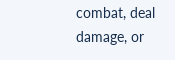combat, deal damage, or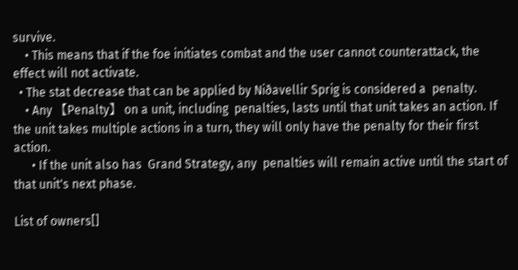survive.
    • This means that if the foe initiates combat and the user cannot counterattack, the effect will not activate.
  • The stat decrease that can be applied by Niðavellir Sprig is considered a  penalty.
    • Any 【Penalty】 on a unit, including  penalties, lasts until that unit takes an action. If the unit takes multiple actions in a turn, they will only have the penalty for their first action.
      • If the unit also has  Grand Strategy, any  penalties will remain active until the start of that unit's next phase.

List of owners[]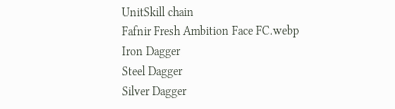UnitSkill chain
Fafnir Fresh Ambition Face FC.webp
Iron Dagger
Steel Dagger
Silver Dagger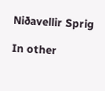Niðavellir Sprig

In other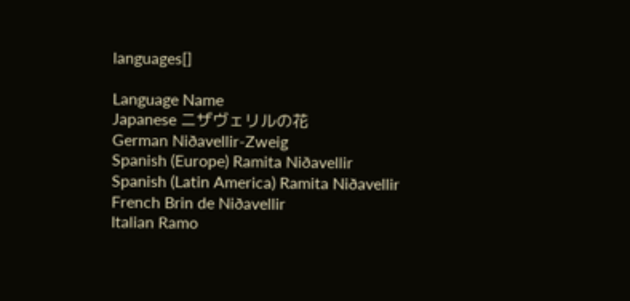languages[]

Language Name
Japanese ニザヴェリルの花
German Niðavellir-Zweig
Spanish (Europe) Ramita Niðavellir
Spanish (Latin America) Ramita Niðavellir
French Brin de Niðavellir
Italian Ramo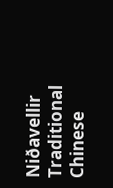Niðavellir
Traditional Chinese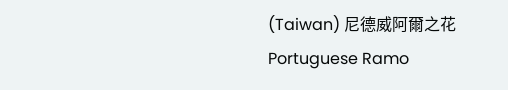(Taiwan) 尼德威阿爾之花
Portuguese Ramo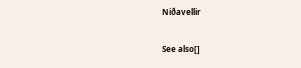Niðavellir

See also[]